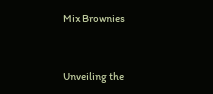Mix Brownies


Unveiling the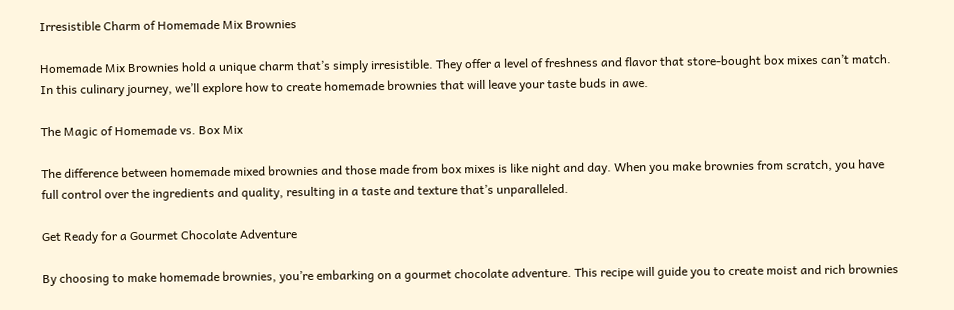Irresistible Charm of Homemade Mix Brownies

Homemade Mix Brownies hold a unique charm that’s simply irresistible. They offer a level of freshness and flavor that store-bought box mixes can’t match. In this culinary journey, we’ll explore how to create homemade brownies that will leave your taste buds in awe.

The Magic of Homemade vs. Box Mix

The difference between homemade mixed brownies and those made from box mixes is like night and day. When you make brownies from scratch, you have full control over the ingredients and quality, resulting in a taste and texture that’s unparalleled.

Get Ready for a Gourmet Chocolate Adventure

By choosing to make homemade brownies, you’re embarking on a gourmet chocolate adventure. This recipe will guide you to create moist and rich brownies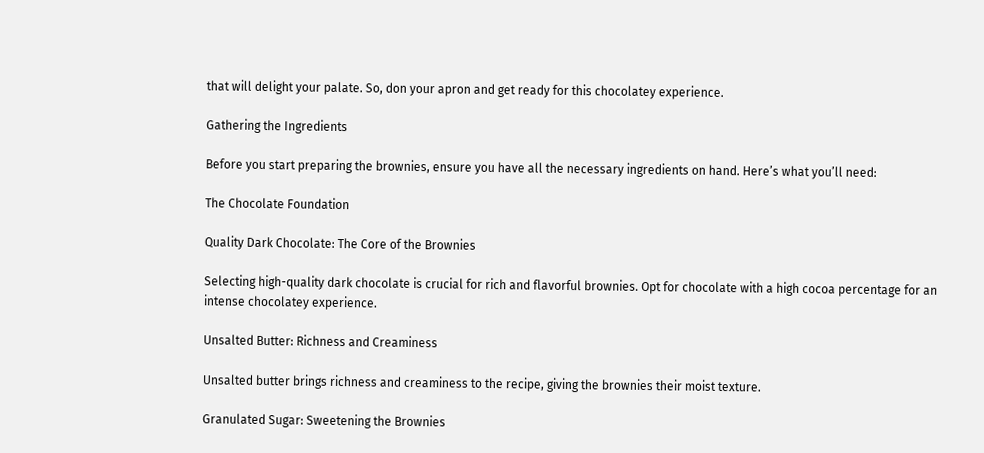that will delight your palate. So, don your apron and get ready for this chocolatey experience.

Gathering the Ingredients

Before you start preparing the brownies, ensure you have all the necessary ingredients on hand. Here’s what you’ll need:

The Chocolate Foundation

Quality Dark Chocolate: The Core of the Brownies

Selecting high-quality dark chocolate is crucial for rich and flavorful brownies. Opt for chocolate with a high cocoa percentage for an intense chocolatey experience.

Unsalted Butter: Richness and Creaminess

Unsalted butter brings richness and creaminess to the recipe, giving the brownies their moist texture.

Granulated Sugar: Sweetening the Brownies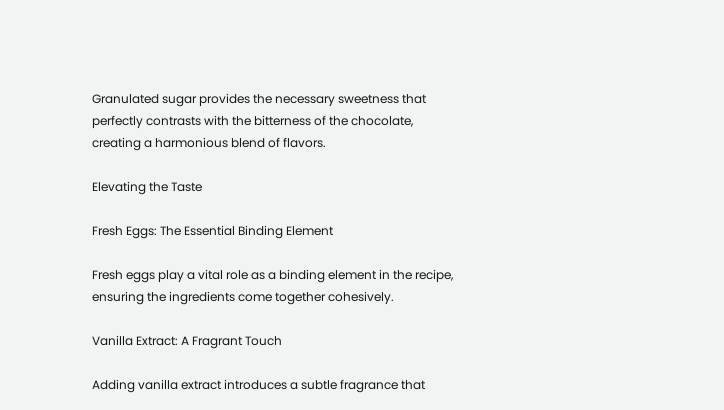Granulated sugar provides the necessary sweetness that perfectly contrasts with the bitterness of the chocolate, creating a harmonious blend of flavors.

Elevating the Taste

Fresh Eggs: The Essential Binding Element

Fresh eggs play a vital role as a binding element in the recipe, ensuring the ingredients come together cohesively.

Vanilla Extract: A Fragrant Touch

Adding vanilla extract introduces a subtle fragrance that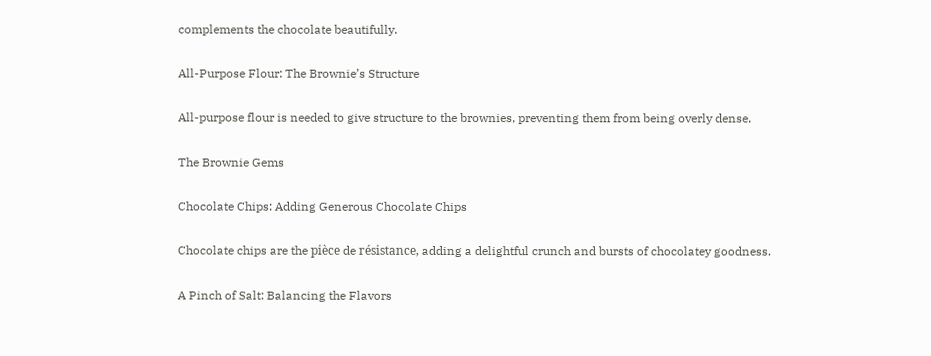complements the chocolate beautifully.

All-Purpose Flour: The Brownie’s Structure

All-purpose flour is needed to give structure to the brownies, preventing them from being overly dense.

The Brownie Gems

Chocolate Chips: Adding Generous Chocolate Chips

Chocolate chips are the pièce de résistance, adding a delightful crunch and bursts of chocolatey goodness.

A Pinch of Salt: Balancing the Flavors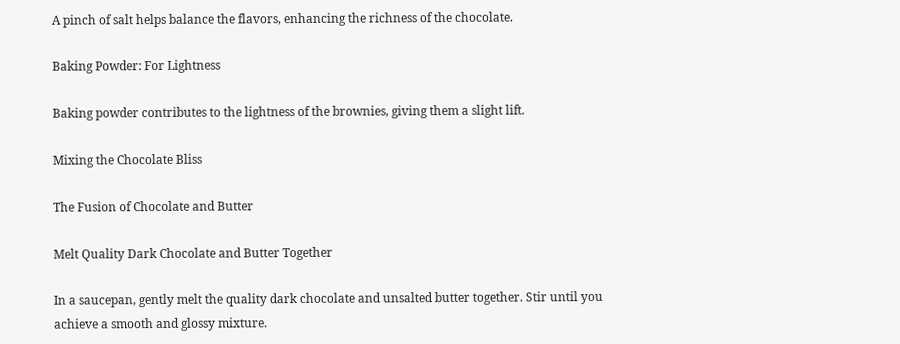A pinch of salt helps balance the flavors, enhancing the richness of the chocolate.

Baking Powder: For Lightness

Baking powder contributes to the lightness of the brownies, giving them a slight lift.

Mixing the Chocolate Bliss

The Fusion of Chocolate and Butter

Melt Quality Dark Chocolate and Butter Together

In a saucepan, gently melt the quality dark chocolate and unsalted butter together. Stir until you achieve a smooth and glossy mixture.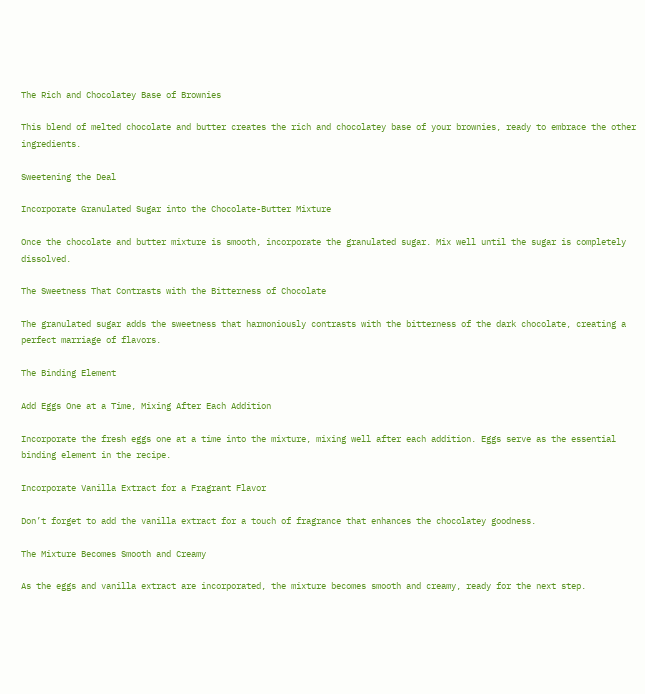The Rich and Chocolatey Base of Brownies

This blend of melted chocolate and butter creates the rich and chocolatey base of your brownies, ready to embrace the other ingredients.

Sweetening the Deal

Incorporate Granulated Sugar into the Chocolate-Butter Mixture

Once the chocolate and butter mixture is smooth, incorporate the granulated sugar. Mix well until the sugar is completely dissolved.

The Sweetness That Contrasts with the Bitterness of Chocolate

The granulated sugar adds the sweetness that harmoniously contrasts with the bitterness of the dark chocolate, creating a perfect marriage of flavors.

The Binding Element

Add Eggs One at a Time, Mixing After Each Addition

Incorporate the fresh eggs one at a time into the mixture, mixing well after each addition. Eggs serve as the essential binding element in the recipe.

Incorporate Vanilla Extract for a Fragrant Flavor

Don’t forget to add the vanilla extract for a touch of fragrance that enhances the chocolatey goodness.

The Mixture Becomes Smooth and Creamy

As the eggs and vanilla extract are incorporated, the mixture becomes smooth and creamy, ready for the next step.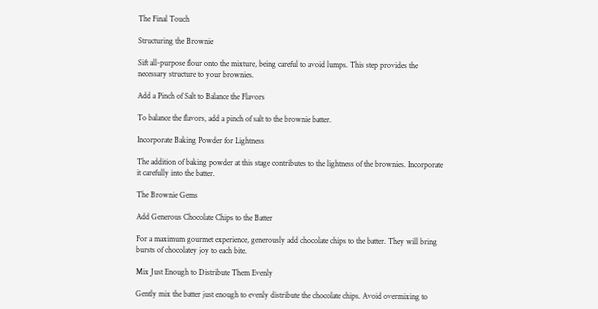The Final Touch

Structuring the Brownie

Sift all-purpose flour onto the mixture, being careful to avoid lumps. This step provides the necessary structure to your brownies.

Add a Pinch of Salt to Balance the Flavors

To balance the flavors, add a pinch of salt to the brownie batter.

Incorporate Baking Powder for Lightness

The addition of baking powder at this stage contributes to the lightness of the brownies. Incorporate it carefully into the batter.

The Brownie Gems

Add Generous Chocolate Chips to the Batter

For a maximum gourmet experience, generously add chocolate chips to the batter. They will bring bursts of chocolatey joy to each bite.

Mix Just Enough to Distribute Them Evenly

Gently mix the batter just enough to evenly distribute the chocolate chips. Avoid overmixing to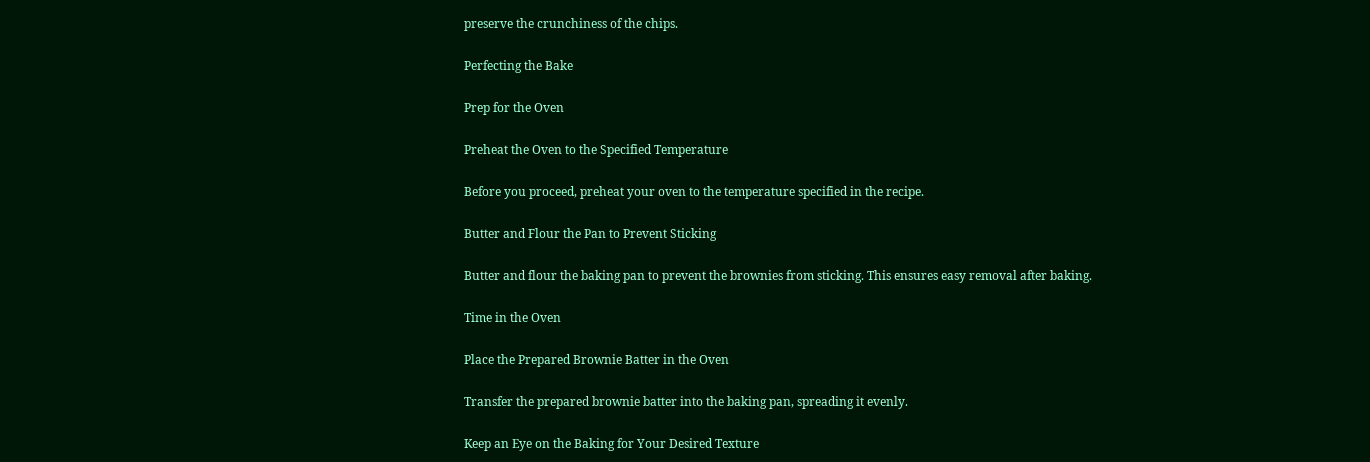preserve the crunchiness of the chips.

Perfecting the Bake

Prep for the Oven

Preheat the Oven to the Specified Temperature

Before you proceed, preheat your oven to the temperature specified in the recipe.

Butter and Flour the Pan to Prevent Sticking

Butter and flour the baking pan to prevent the brownies from sticking. This ensures easy removal after baking.

Time in the Oven

Place the Prepared Brownie Batter in the Oven

Transfer the prepared brownie batter into the baking pan, spreading it evenly.

Keep an Eye on the Baking for Your Desired Texture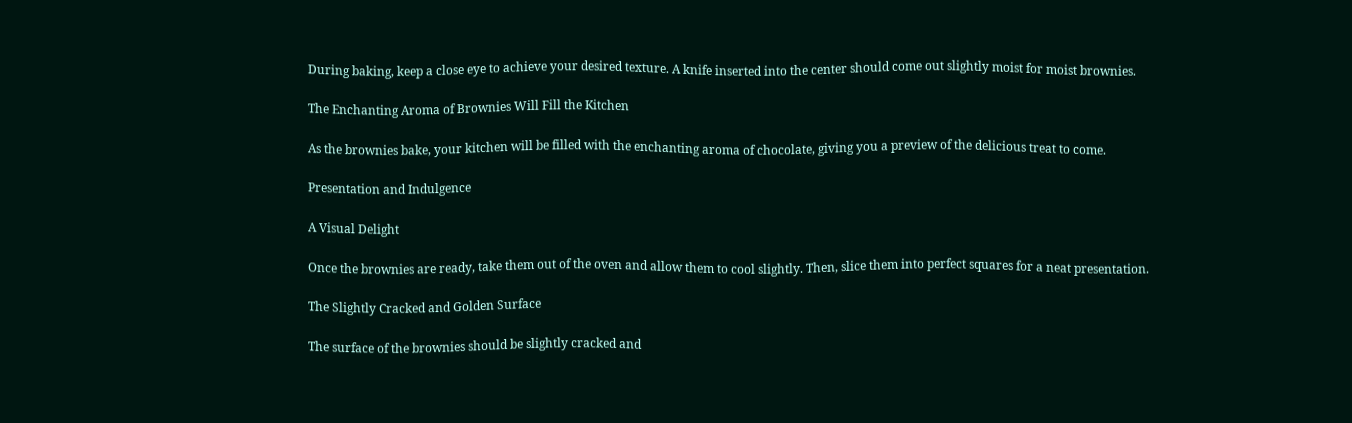During baking, keep a close eye to achieve your desired texture. A knife inserted into the center should come out slightly moist for moist brownies.

The Enchanting Aroma of Brownies Will Fill the Kitchen

As the brownies bake, your kitchen will be filled with the enchanting aroma of chocolate, giving you a preview of the delicious treat to come.

Presentation and Indulgence

A Visual Delight

Once the brownies are ready, take them out of the oven and allow them to cool slightly. Then, slice them into perfect squares for a neat presentation.

The Slightly Cracked and Golden Surface

The surface of the brownies should be slightly cracked and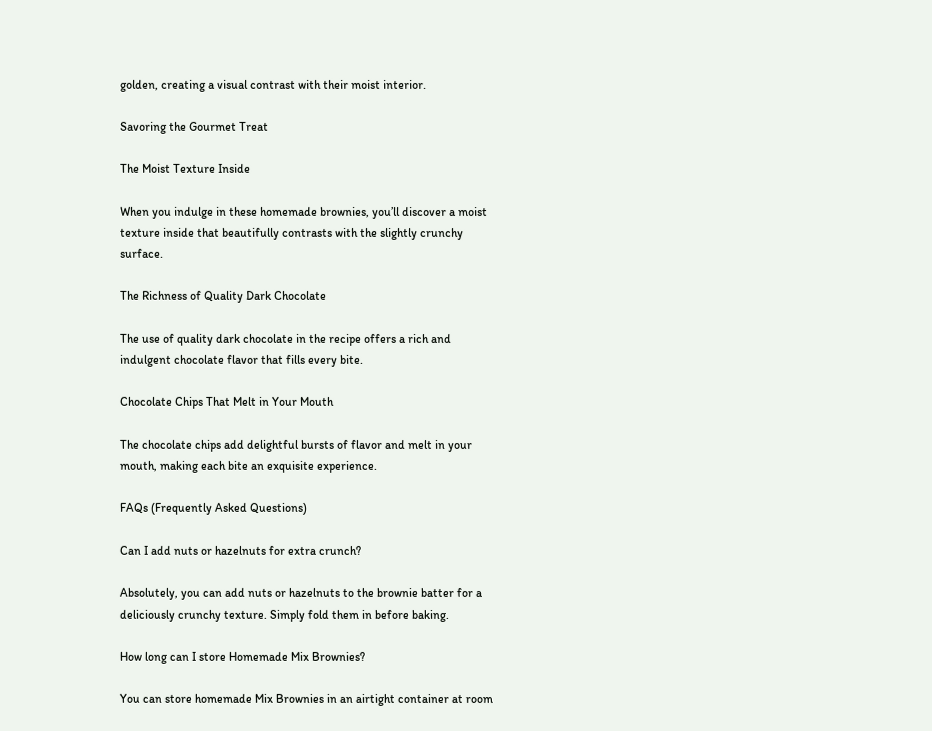golden, creating a visual contrast with their moist interior.

Savoring the Gourmet Treat

The Moist Texture Inside

When you indulge in these homemade brownies, you’ll discover a moist texture inside that beautifully contrasts with the slightly crunchy surface.

The Richness of Quality Dark Chocolate

The use of quality dark chocolate in the recipe offers a rich and indulgent chocolate flavor that fills every bite.

Chocolate Chips That Melt in Your Mouth

The chocolate chips add delightful bursts of flavor and melt in your mouth, making each bite an exquisite experience.

FAQs (Frequently Asked Questions)

Can I add nuts or hazelnuts for extra crunch?

Absolutely, you can add nuts or hazelnuts to the brownie batter for a deliciously crunchy texture. Simply fold them in before baking.

How long can I store Homemade Mix Brownies?

You can store homemade Mix Brownies in an airtight container at room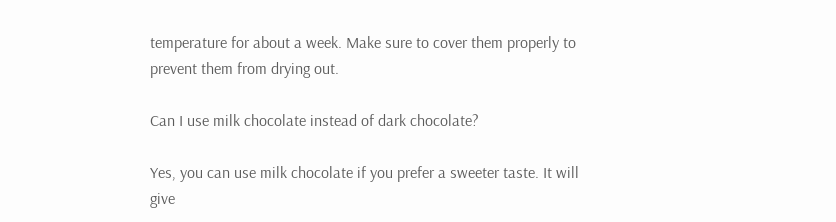temperature for about a week. Make sure to cover them properly to prevent them from drying out.

Can I use milk chocolate instead of dark chocolate?

Yes, you can use milk chocolate if you prefer a sweeter taste. It will give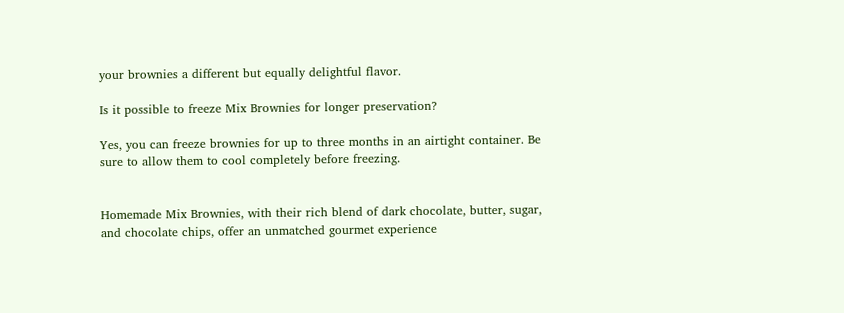your brownies a different but equally delightful flavor.

Is it possible to freeze Mix Brownies for longer preservation?

Yes, you can freeze brownies for up to three months in an airtight container. Be sure to allow them to cool completely before freezing.


Homemade Mix Brownies, with their rich blend of dark chocolate, butter, sugar, and chocolate chips, offer an unmatched gourmet experience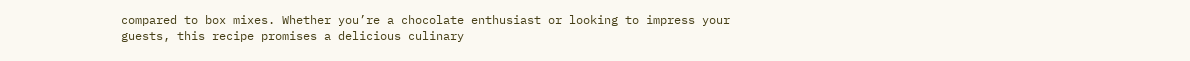compared to box mixes. Whether you’re a chocolate enthusiast or looking to impress your guests, this recipe promises a delicious culinary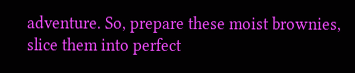adventure. So, prepare these moist brownies, slice them into perfect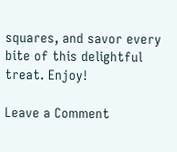squares, and savor every bite of this delightful treat. Enjoy!

Leave a Comment